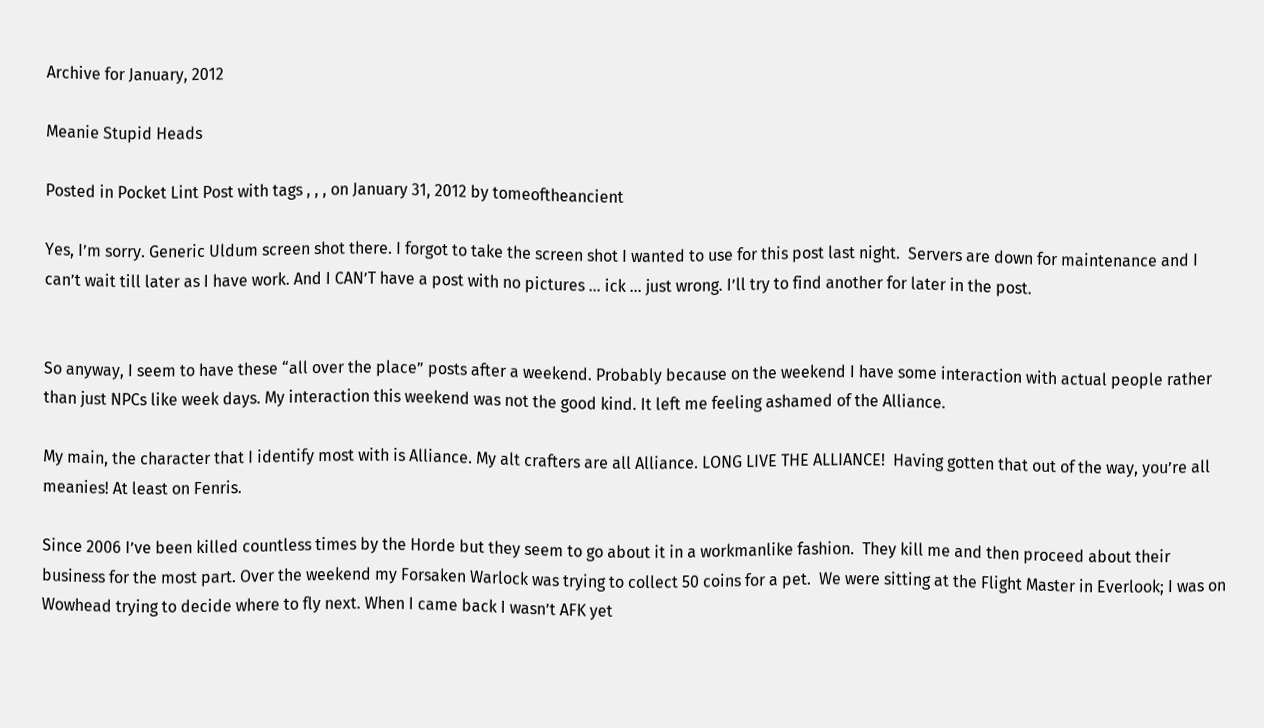Archive for January, 2012

Meanie Stupid Heads

Posted in Pocket Lint Post with tags , , , on January 31, 2012 by tomeoftheancient

Yes, I’m sorry. Generic Uldum screen shot there. I forgot to take the screen shot I wanted to use for this post last night.  Servers are down for maintenance and I can’t wait till later as I have work. And I CAN’T have a post with no pictures … ick … just wrong. I’ll try to find another for later in the post.


So anyway, I seem to have these “all over the place” posts after a weekend. Probably because on the weekend I have some interaction with actual people rather than just NPCs like week days. My interaction this weekend was not the good kind. It left me feeling ashamed of the Alliance.

My main, the character that I identify most with is Alliance. My alt crafters are all Alliance. LONG LIVE THE ALLIANCE!  Having gotten that out of the way, you’re all meanies! At least on Fenris.

Since 2006 I’ve been killed countless times by the Horde but they seem to go about it in a workmanlike fashion.  They kill me and then proceed about their business for the most part. Over the weekend my Forsaken Warlock was trying to collect 50 coins for a pet.  We were sitting at the Flight Master in Everlook; I was on Wowhead trying to decide where to fly next. When I came back I wasn’t AFK yet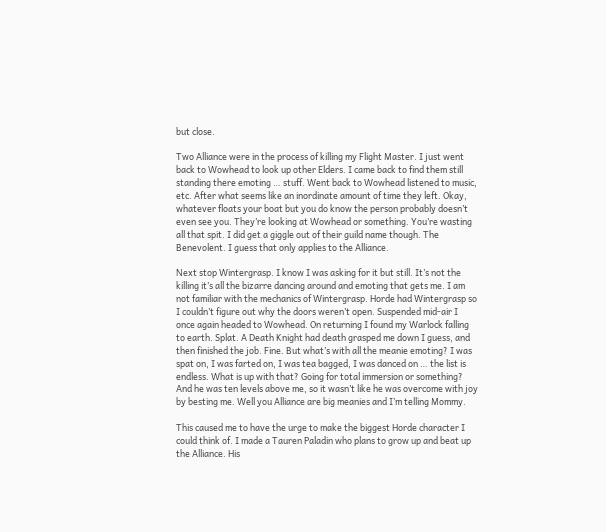but close.

Two Alliance were in the process of killing my Flight Master. I just went back to Wowhead to look up other Elders. I came back to find them still standing there emoting … stuff. Went back to Wowhead listened to music, etc. After what seems like an inordinate amount of time they left. Okay, whatever floats your boat but you do know the person probably doesn’t even see you. They’re looking at Wowhead or something. You’re wasting all that spit. I did get a giggle out of their guild name though. The Benevolent. I guess that only applies to the Alliance.

Next stop Wintergrasp. I know I was asking for it but still. It’s not the killing it’s all the bizarre dancing around and emoting that gets me. I am not familiar with the mechanics of Wintergrasp. Horde had Wintergrasp so I couldn’t figure out why the doors weren’t open. Suspended mid-air I once again headed to Wowhead. On returning I found my Warlock falling to earth. Splat. A Death Knight had death grasped me down I guess, and then finished the job. Fine. But what’s with all the meanie emoting? I was spat on, I was farted on, I was tea bagged, I was danced on … the list is endless. What is up with that? Going for total immersion or something? And he was ten levels above me, so it wasn’t like he was overcome with joy by besting me. Well you Alliance are big meanies and I’m telling Mommy.

This caused me to have the urge to make the biggest Horde character I could think of. I made a Tauren Paladin who plans to grow up and beat up the Alliance. His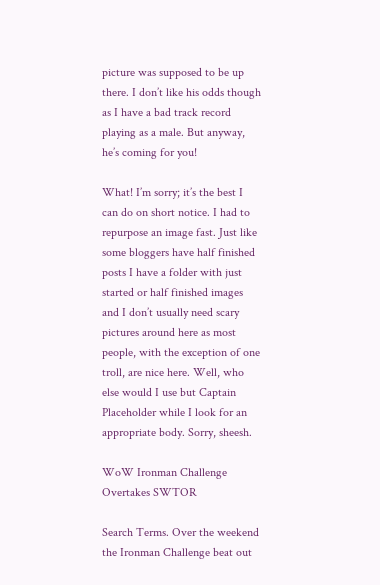picture was supposed to be up there. I don’t like his odds though as I have a bad track record playing as a male. But anyway, he’s coming for you!

What! I’m sorry; it’s the best I can do on short notice. I had to repurpose an image fast. Just like some bloggers have half finished posts I have a folder with just started or half finished images and I don’t usually need scary pictures around here as most people, with the exception of one troll, are nice here. Well, who else would I use but Captain Placeholder while I look for an appropriate body. Sorry, sheesh.

WoW Ironman Challenge Overtakes SWTOR

Search Terms. Over the weekend the Ironman Challenge beat out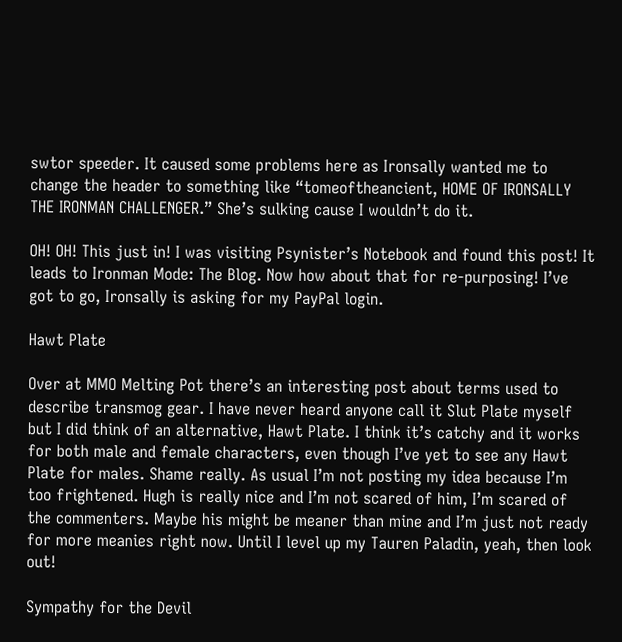swtor speeder. It caused some problems here as Ironsally wanted me to change the header to something like “tomeoftheancient, HOME OF IRONSALLY THE IRONMAN CHALLENGER.” She’s sulking cause I wouldn’t do it.

OH! OH! This just in! I was visiting Psynister’s Notebook and found this post! It leads to Ironman Mode: The Blog. Now how about that for re-purposing! I’ve got to go, Ironsally is asking for my PayPal login.

Hawt Plate

Over at MMO Melting Pot there’s an interesting post about terms used to describe transmog gear. I have never heard anyone call it Slut Plate myself but I did think of an alternative, Hawt Plate. I think it’s catchy and it works for both male and female characters, even though I’ve yet to see any Hawt Plate for males. Shame really. As usual I’m not posting my idea because I’m too frightened. Hugh is really nice and I’m not scared of him, I’m scared of the commenters. Maybe his might be meaner than mine and I’m just not ready for more meanies right now. Until I level up my Tauren Paladin, yeah, then look out!

Sympathy for the Devil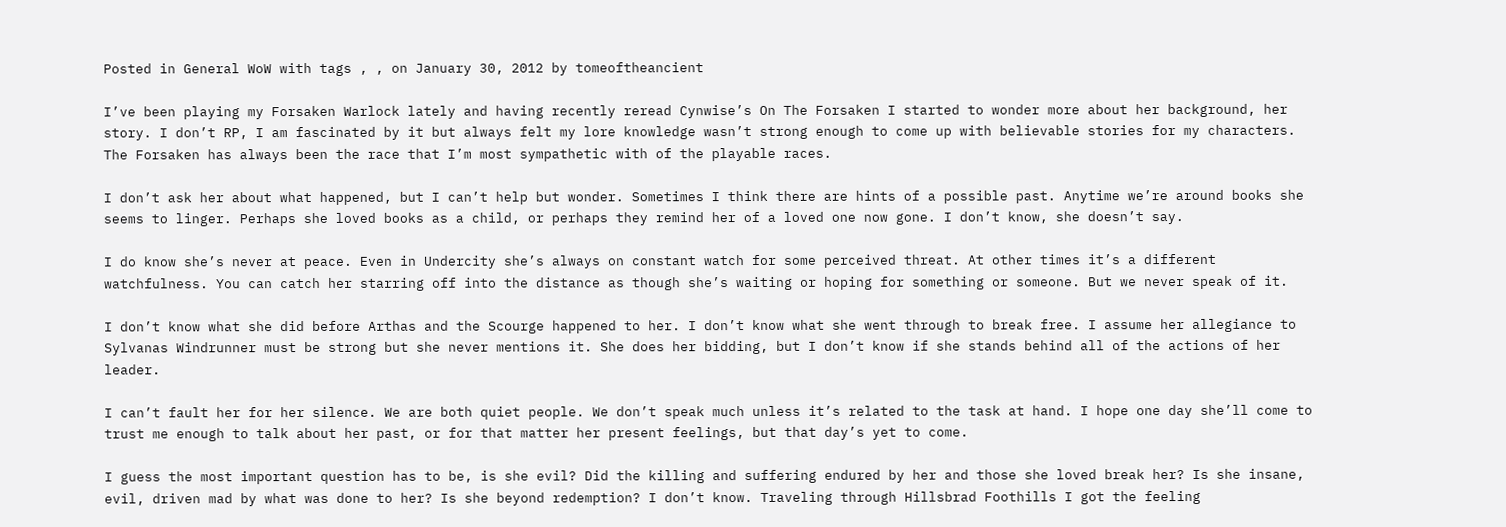Posted in General WoW with tags , , on January 30, 2012 by tomeoftheancient

I’ve been playing my Forsaken Warlock lately and having recently reread Cynwise’s On The Forsaken I started to wonder more about her background, her story. I don’t RP, I am fascinated by it but always felt my lore knowledge wasn’t strong enough to come up with believable stories for my characters. The Forsaken has always been the race that I’m most sympathetic with of the playable races.

I don’t ask her about what happened, but I can’t help but wonder. Sometimes I think there are hints of a possible past. Anytime we’re around books she seems to linger. Perhaps she loved books as a child, or perhaps they remind her of a loved one now gone. I don’t know, she doesn’t say.

I do know she’s never at peace. Even in Undercity she’s always on constant watch for some perceived threat. At other times it’s a different watchfulness. You can catch her starring off into the distance as though she’s waiting or hoping for something or someone. But we never speak of it.

I don’t know what she did before Arthas and the Scourge happened to her. I don’t know what she went through to break free. I assume her allegiance to Sylvanas Windrunner must be strong but she never mentions it. She does her bidding, but I don’t know if she stands behind all of the actions of her leader.

I can’t fault her for her silence. We are both quiet people. We don’t speak much unless it’s related to the task at hand. I hope one day she’ll come to trust me enough to talk about her past, or for that matter her present feelings, but that day’s yet to come.

I guess the most important question has to be, is she evil? Did the killing and suffering endured by her and those she loved break her? Is she insane, evil, driven mad by what was done to her? Is she beyond redemption? I don’t know. Traveling through Hillsbrad Foothills I got the feeling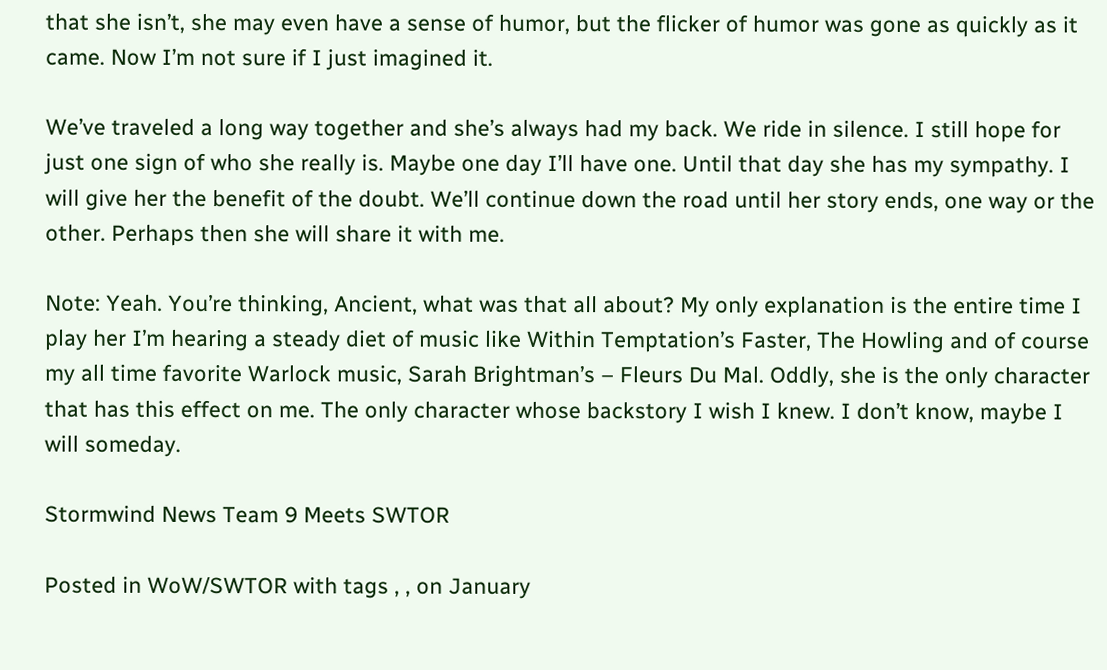that she isn’t, she may even have a sense of humor, but the flicker of humor was gone as quickly as it came. Now I’m not sure if I just imagined it.

We’ve traveled a long way together and she’s always had my back. We ride in silence. I still hope for just one sign of who she really is. Maybe one day I’ll have one. Until that day she has my sympathy. I will give her the benefit of the doubt. We’ll continue down the road until her story ends, one way or the other. Perhaps then she will share it with me.

Note: Yeah. You’re thinking, Ancient, what was that all about? My only explanation is the entire time I play her I’m hearing a steady diet of music like Within Temptation’s Faster, The Howling and of course my all time favorite Warlock music, Sarah Brightman’s – Fleurs Du Mal. Oddly, she is the only character that has this effect on me. The only character whose backstory I wish I knew. I don’t know, maybe I will someday.

Stormwind News Team 9 Meets SWTOR

Posted in WoW/SWTOR with tags , , on January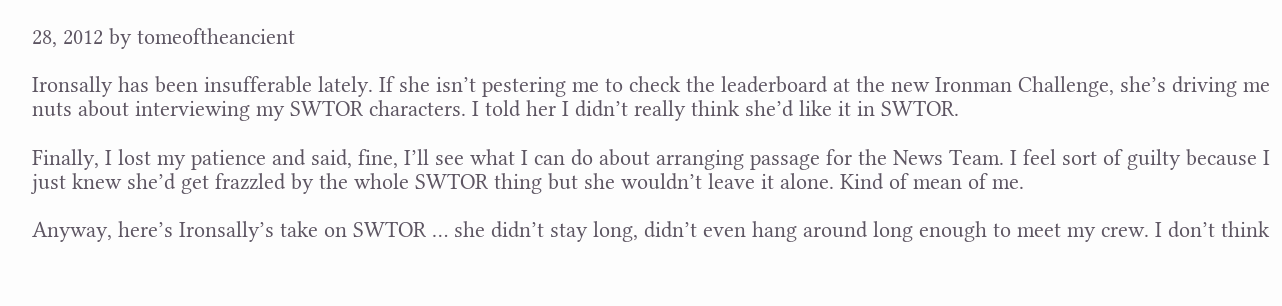28, 2012 by tomeoftheancient

Ironsally has been insufferable lately. If she isn’t pestering me to check the leaderboard at the new Ironman Challenge, she’s driving me nuts about interviewing my SWTOR characters. I told her I didn’t really think she’d like it in SWTOR.

Finally, I lost my patience and said, fine, I’ll see what I can do about arranging passage for the News Team. I feel sort of guilty because I just knew she’d get frazzled by the whole SWTOR thing but she wouldn’t leave it alone. Kind of mean of me.

Anyway, here’s Ironsally’s take on SWTOR … she didn’t stay long, didn’t even hang around long enough to meet my crew. I don’t think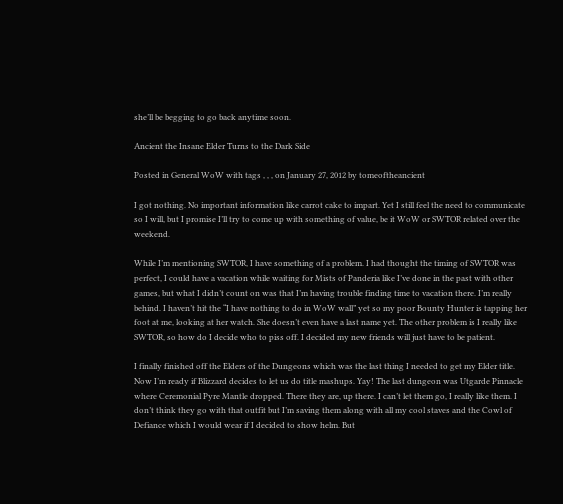she’ll be begging to go back anytime soon.

Ancient the Insane Elder Turns to the Dark Side

Posted in General WoW with tags , , , on January 27, 2012 by tomeoftheancient

I got nothing. No important information like carrot cake to impart. Yet I still feel the need to communicate so I will, but I promise I’ll try to come up with something of value, be it WoW or SWTOR related over the weekend.

While I’m mentioning SWTOR, I have something of a problem. I had thought the timing of SWTOR was perfect, I could have a vacation while waiting for Mists of Panderia like I’ve done in the past with other games, but what I didn’t count on was that I’m having trouble finding time to vacation there. I’m really behind. I haven’t hit the “I have nothing to do in WoW wall” yet so my poor Bounty Hunter is tapping her foot at me, looking at her watch. She doesn’t even have a last name yet. The other problem is I really like SWTOR, so how do I decide who to piss off. I decided my new friends will just have to be patient.

I finally finished off the Elders of the Dungeons which was the last thing I needed to get my Elder title. Now I’m ready if Blizzard decides to let us do title mashups. Yay! The last dungeon was Utgarde Pinnacle where Ceremonial Pyre Mantle dropped. There they are, up there. I can’t let them go, I really like them. I don’t think they go with that outfit but I’m saving them along with all my cool staves and the Cowl of Defiance which I would wear if I decided to show helm. But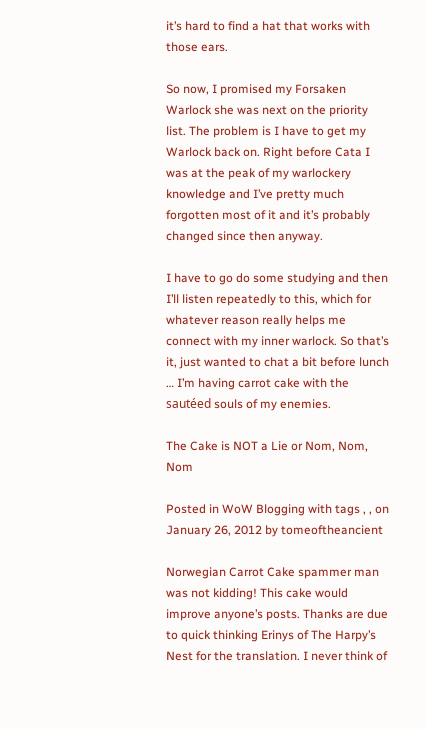it’s hard to find a hat that works with those ears.

So now, I promised my Forsaken Warlock she was next on the priority list. The problem is I have to get my Warlock back on. Right before Cata I was at the peak of my warlockery knowledge and I’ve pretty much forgotten most of it and it’s probably changed since then anyway.

I have to go do some studying and then I’ll listen repeatedly to this, which for whatever reason really helps me connect with my inner warlock. So that’s it, just wanted to chat a bit before lunch … I’m having carrot cake with the sautéed souls of my enemies.

The Cake is NOT a Lie or Nom, Nom, Nom

Posted in WoW Blogging with tags , , on January 26, 2012 by tomeoftheancient

Norwegian Carrot Cake spammer man was not kidding! This cake would improve anyone’s posts. Thanks are due to quick thinking Erinys of The Harpy’s Nest for the translation. I never think of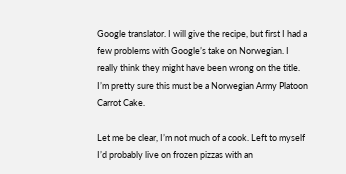Google translator. I will give the recipe, but first I had a few problems with Google’s take on Norwegian. I really think they might have been wrong on the title. I’m pretty sure this must be a Norwegian Army Platoon Carrot Cake.

Let me be clear, I’m not much of a cook. Left to myself I’d probably live on frozen pizzas with an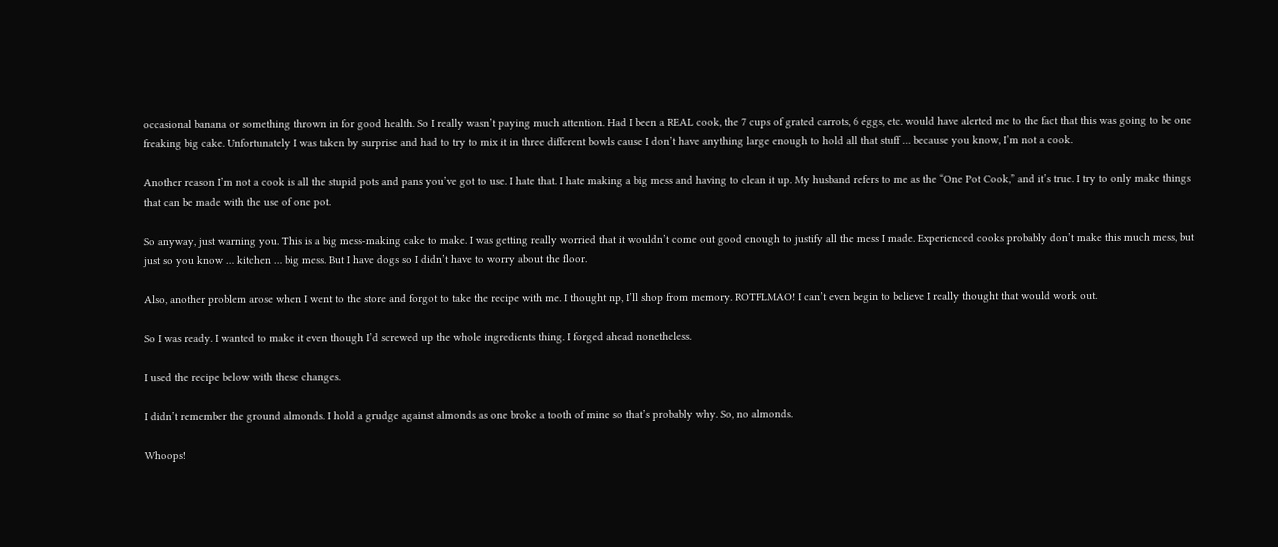occasional banana or something thrown in for good health. So I really wasn’t paying much attention. Had I been a REAL cook, the 7 cups of grated carrots, 6 eggs, etc. would have alerted me to the fact that this was going to be one freaking big cake. Unfortunately I was taken by surprise and had to try to mix it in three different bowls cause I don’t have anything large enough to hold all that stuff … because you know, I’m not a cook.

Another reason I’m not a cook is all the stupid pots and pans you’ve got to use. I hate that. I hate making a big mess and having to clean it up. My husband refers to me as the “One Pot Cook,” and it’s true. I try to only make things that can be made with the use of one pot.

So anyway, just warning you. This is a big mess-making cake to make. I was getting really worried that it wouldn’t come out good enough to justify all the mess I made. Experienced cooks probably don’t make this much mess, but just so you know … kitchen … big mess. But I have dogs so I didn’t have to worry about the floor.

Also, another problem arose when I went to the store and forgot to take the recipe with me. I thought np, I’ll shop from memory. ROTFLMAO! I can’t even begin to believe I really thought that would work out.

So I was ready. I wanted to make it even though I’d screwed up the whole ingredients thing. I forged ahead nonetheless.

I used the recipe below with these changes.

I didn’t remember the ground almonds. I hold a grudge against almonds as one broke a tooth of mine so that’s probably why. So, no almonds.

Whoops!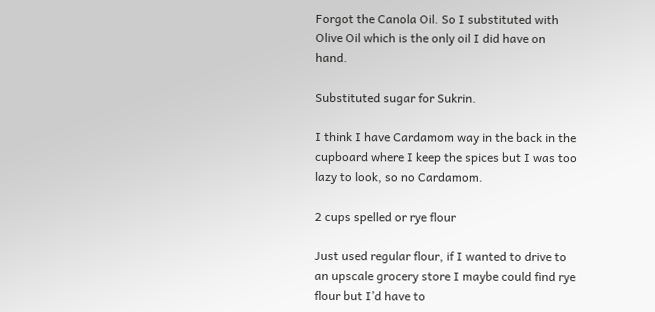Forgot the Canola Oil. So I substituted with Olive Oil which is the only oil I did have on hand.

Substituted sugar for Sukrin.

I think I have Cardamom way in the back in the cupboard where I keep the spices but I was too lazy to look, so no Cardamom.

2 cups spelled or rye flour

Just used regular flour, if I wanted to drive to an upscale grocery store I maybe could find rye flour but I’d have to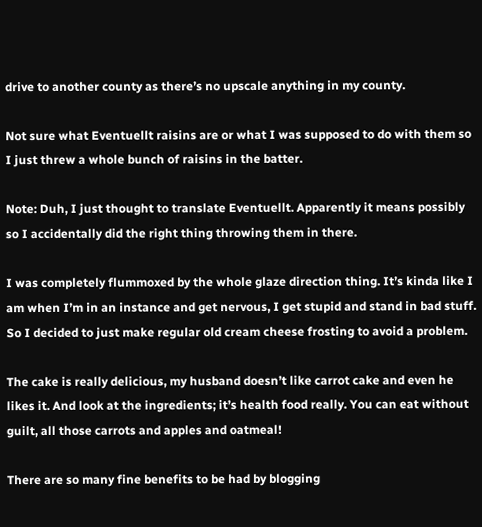drive to another county as there’s no upscale anything in my county.

Not sure what Eventuellt raisins are or what I was supposed to do with them so I just threw a whole bunch of raisins in the batter.

Note: Duh, I just thought to translate Eventuellt. Apparently it means possibly so I accidentally did the right thing throwing them in there.

I was completely flummoxed by the whole glaze direction thing. It’s kinda like I am when I’m in an instance and get nervous, I get stupid and stand in bad stuff. So I decided to just make regular old cream cheese frosting to avoid a problem.

The cake is really delicious, my husband doesn’t like carrot cake and even he likes it. And look at the ingredients; it’s health food really. You can eat without guilt, all those carrots and apples and oatmeal!

There are so many fine benefits to be had by blogging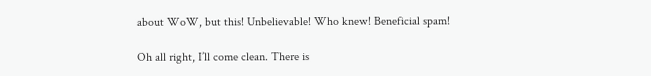about WoW, but this! Unbelievable! Who knew! Beneficial spam!

Oh all right, I’ll come clean. There is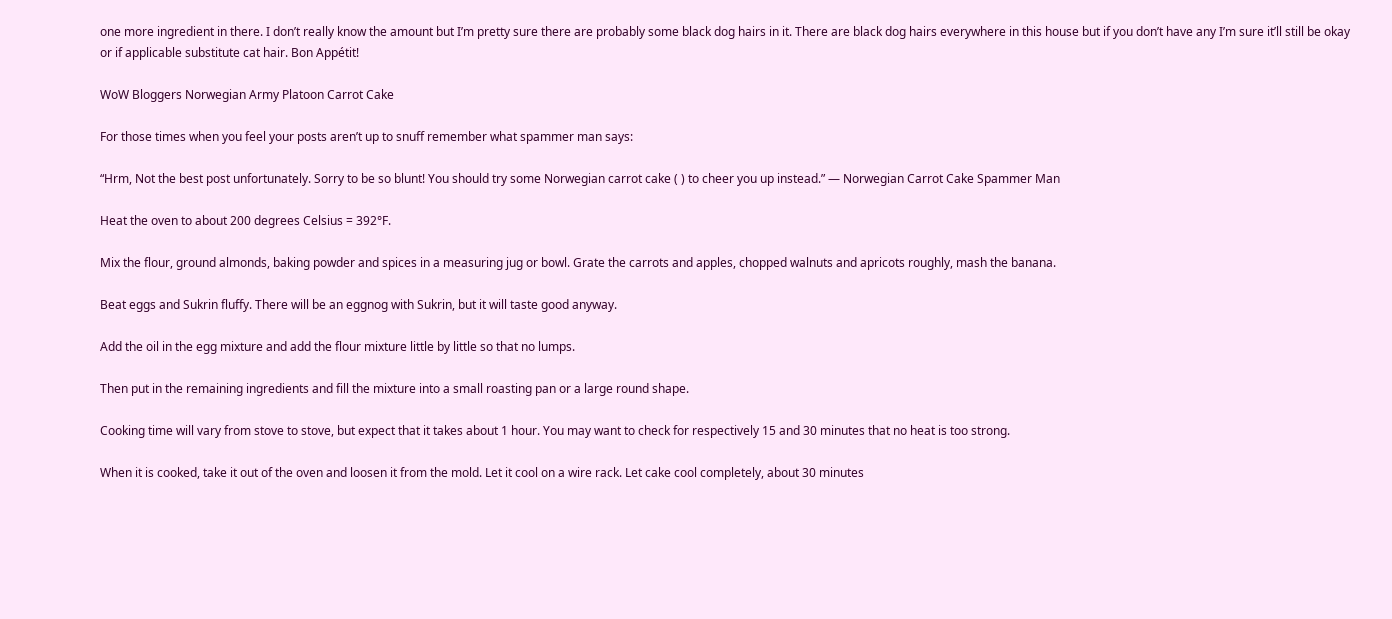one more ingredient in there. I don’t really know the amount but I’m pretty sure there are probably some black dog hairs in it. There are black dog hairs everywhere in this house but if you don’t have any I’m sure it’ll still be okay or if applicable substitute cat hair. Bon Appétit!

WoW Bloggers Norwegian Army Platoon Carrot Cake

For those times when you feel your posts aren’t up to snuff remember what spammer man says:

“Hrm, Not the best post unfortunately. Sorry to be so blunt! You should try some Norwegian carrot cake ( ) to cheer you up instead.” — Norwegian Carrot Cake Spammer Man

Heat the oven to about 200 degrees Celsius = 392°F.

Mix the flour, ground almonds, baking powder and spices in a measuring jug or bowl. Grate the carrots and apples, chopped walnuts and apricots roughly, mash the banana.

Beat eggs and Sukrin fluffy. There will be an eggnog with Sukrin, but it will taste good anyway.

Add the oil in the egg mixture and add the flour mixture little by little so that no lumps.

Then put in the remaining ingredients and fill the mixture into a small roasting pan or a large round shape.

Cooking time will vary from stove to stove, but expect that it takes about 1 hour. You may want to check for respectively 15 and 30 minutes that no heat is too strong.

When it is cooked, take it out of the oven and loosen it from the mold. Let it cool on a wire rack. Let cake cool completely, about 30 minutes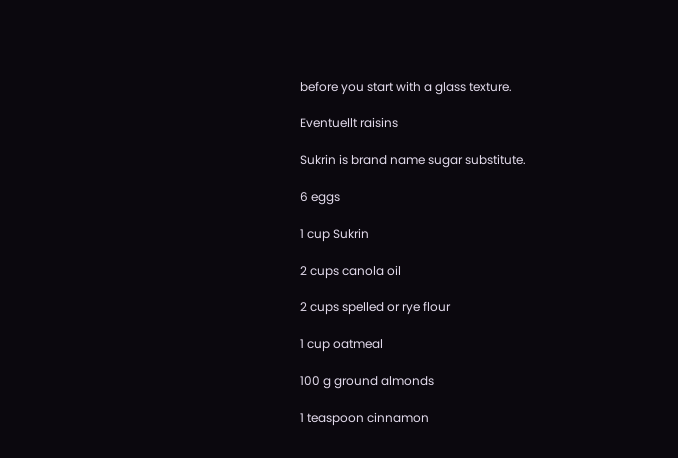before you start with a glass texture.

Eventuellt raisins

Sukrin is brand name sugar substitute.

6 eggs

1 cup Sukrin

2 cups canola oil

2 cups spelled or rye flour

1 cup oatmeal

100 g ground almonds

1 teaspoon cinnamon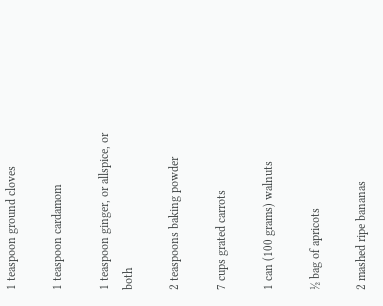1 teaspoon ground cloves

1 teaspoon cardamom

1 teaspoon ginger, or allspice, or both

2 teaspoons baking powder

7 cups grated carrots

1 can (100 grams) walnuts

½ bag of apricots

2 mashed ripe bananas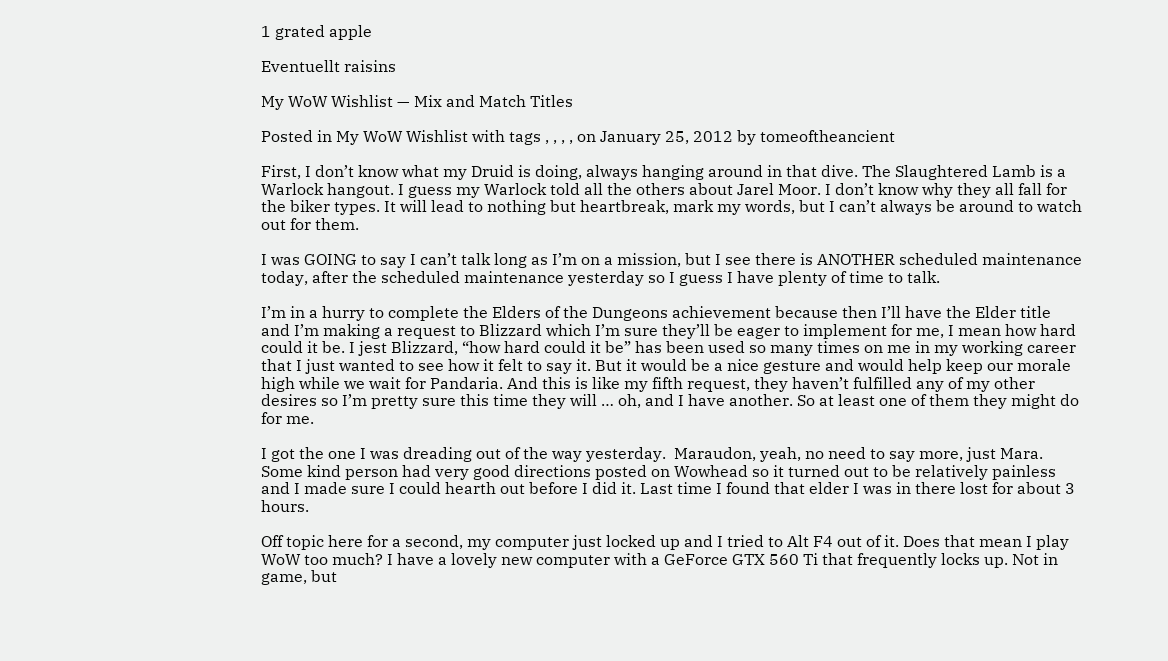1 grated apple

Eventuellt raisins

My WoW Wishlist — Mix and Match Titles

Posted in My WoW Wishlist with tags , , , , on January 25, 2012 by tomeoftheancient

First, I don’t know what my Druid is doing, always hanging around in that dive. The Slaughtered Lamb is a Warlock hangout. I guess my Warlock told all the others about Jarel Moor. I don’t know why they all fall for the biker types. It will lead to nothing but heartbreak, mark my words, but I can’t always be around to watch out for them.

I was GOING to say I can’t talk long as I’m on a mission, but I see there is ANOTHER scheduled maintenance today, after the scheduled maintenance yesterday so I guess I have plenty of time to talk.

I’m in a hurry to complete the Elders of the Dungeons achievement because then I’ll have the Elder title and I’m making a request to Blizzard which I’m sure they’ll be eager to implement for me, I mean how hard could it be. I jest Blizzard, “how hard could it be” has been used so many times on me in my working career that I just wanted to see how it felt to say it. But it would be a nice gesture and would help keep our morale high while we wait for Pandaria. And this is like my fifth request, they haven’t fulfilled any of my other desires so I’m pretty sure this time they will … oh, and I have another. So at least one of them they might do for me.

I got the one I was dreading out of the way yesterday.  Maraudon, yeah, no need to say more, just Mara. Some kind person had very good directions posted on Wowhead so it turned out to be relatively painless and I made sure I could hearth out before I did it. Last time I found that elder I was in there lost for about 3 hours.

Off topic here for a second, my computer just locked up and I tried to Alt F4 out of it. Does that mean I play WoW too much? I have a lovely new computer with a GeForce GTX 560 Ti that frequently locks up. Not in game, but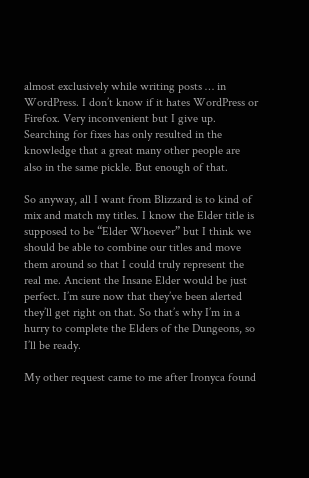almost exclusively while writing posts … in WordPress. I don’t know if it hates WordPress or Firefox. Very inconvenient but I give up. Searching for fixes has only resulted in the knowledge that a great many other people are also in the same pickle. But enough of that.

So anyway, all I want from Blizzard is to kind of mix and match my titles. I know the Elder title is supposed to be “Elder Whoever” but I think we should be able to combine our titles and move them around so that I could truly represent the real me. Ancient the Insane Elder would be just perfect. I’m sure now that they’ve been alerted they’ll get right on that. So that’s why I’m in a hurry to complete the Elders of the Dungeons, so I’ll be ready.

My other request came to me after Ironyca found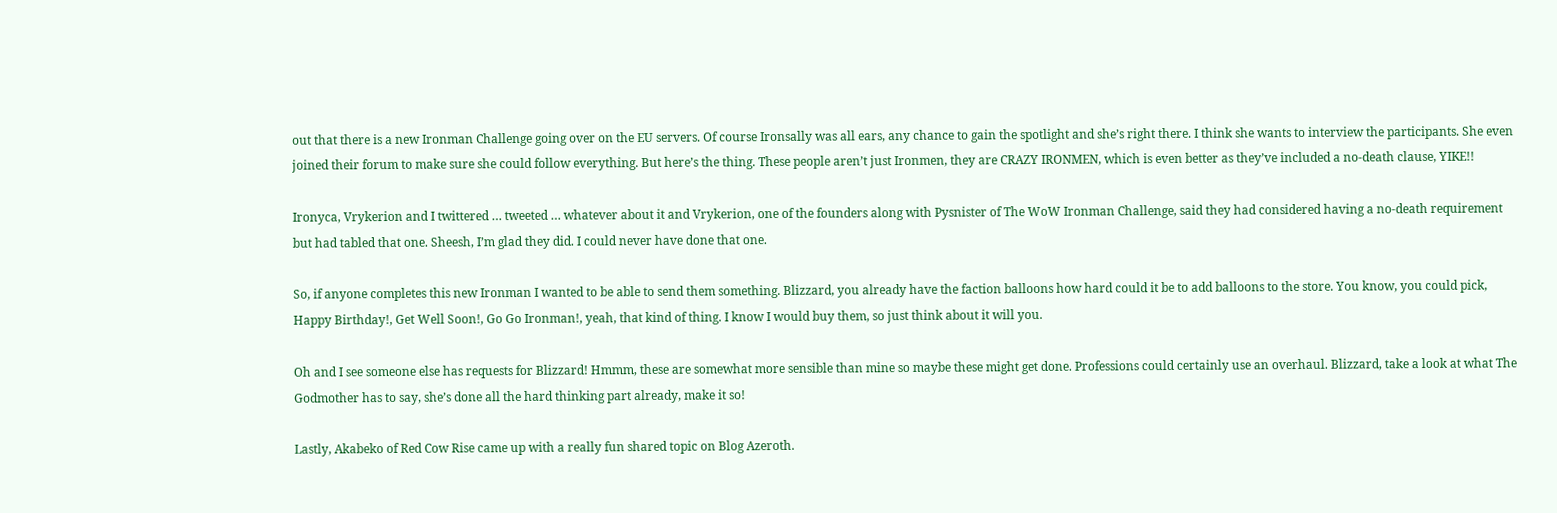out that there is a new Ironman Challenge going over on the EU servers. Of course Ironsally was all ears, any chance to gain the spotlight and she’s right there. I think she wants to interview the participants. She even joined their forum to make sure she could follow everything. But here’s the thing. These people aren’t just Ironmen, they are CRAZY IRONMEN, which is even better as they’ve included a no-death clause, YIKE!!

Ironyca, Vrykerion and I twittered … tweeted … whatever about it and Vrykerion, one of the founders along with Pysnister of The WoW Ironman Challenge, said they had considered having a no-death requirement but had tabled that one. Sheesh, I’m glad they did. I could never have done that one.

So, if anyone completes this new Ironman I wanted to be able to send them something. Blizzard, you already have the faction balloons how hard could it be to add balloons to the store. You know, you could pick, Happy Birthday!, Get Well Soon!, Go Go Ironman!, yeah, that kind of thing. I know I would buy them, so just think about it will you.

Oh and I see someone else has requests for Blizzard! Hmmm, these are somewhat more sensible than mine so maybe these might get done. Professions could certainly use an overhaul. Blizzard, take a look at what The Godmother has to say, she’s done all the hard thinking part already, make it so!

Lastly, Akabeko of Red Cow Rise came up with a really fun shared topic on Blog Azeroth.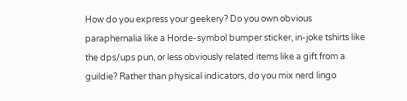How do you express your geekery? Do you own obvious paraphernalia like a Horde-symbol bumper sticker, in-joke tshirts like the dps/ups pun, or less obviously related items like a gift from a guildie? Rather than physical indicators, do you mix nerd lingo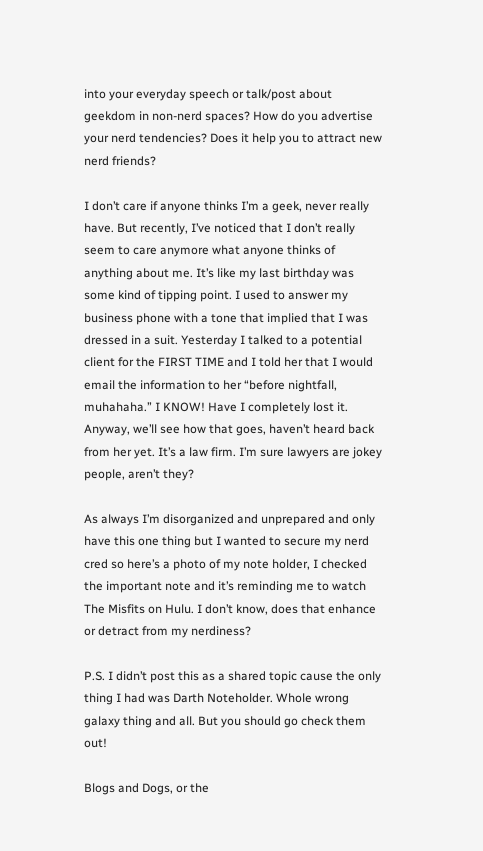into your everyday speech or talk/post about geekdom in non-nerd spaces? How do you advertise your nerd tendencies? Does it help you to attract new nerd friends?

I don’t care if anyone thinks I’m a geek, never really have. But recently, I’ve noticed that I don’t really seem to care anymore what anyone thinks of anything about me. It’s like my last birthday was some kind of tipping point. I used to answer my business phone with a tone that implied that I was dressed in a suit. Yesterday I talked to a potential client for the FIRST TIME and I told her that I would email the information to her “before nightfall, muhahaha.” I KNOW! Have I completely lost it. Anyway, we’ll see how that goes, haven’t heard back from her yet. It’s a law firm. I’m sure lawyers are jokey people, aren’t they?

As always I’m disorganized and unprepared and only have this one thing but I wanted to secure my nerd cred so here’s a photo of my note holder, I checked the important note and it’s reminding me to watch The Misfits on Hulu. I don’t know, does that enhance or detract from my nerdiness?

P.S. I didn’t post this as a shared topic cause the only thing I had was Darth Noteholder. Whole wrong galaxy thing and all. But you should go check them out!

Blogs and Dogs, or the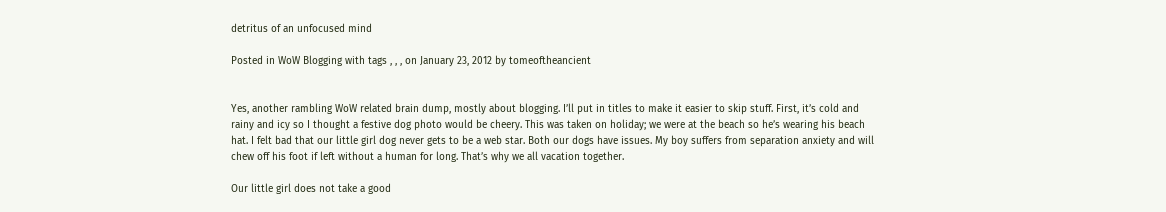detritus of an unfocused mind

Posted in WoW Blogging with tags , , , on January 23, 2012 by tomeoftheancient


Yes, another rambling WoW related brain dump, mostly about blogging. I’ll put in titles to make it easier to skip stuff. First, it’s cold and rainy and icy so I thought a festive dog photo would be cheery. This was taken on holiday; we were at the beach so he’s wearing his beach hat. I felt bad that our little girl dog never gets to be a web star. Both our dogs have issues. My boy suffers from separation anxiety and will chew off his foot if left without a human for long. That’s why we all vacation together.

Our little girl does not take a good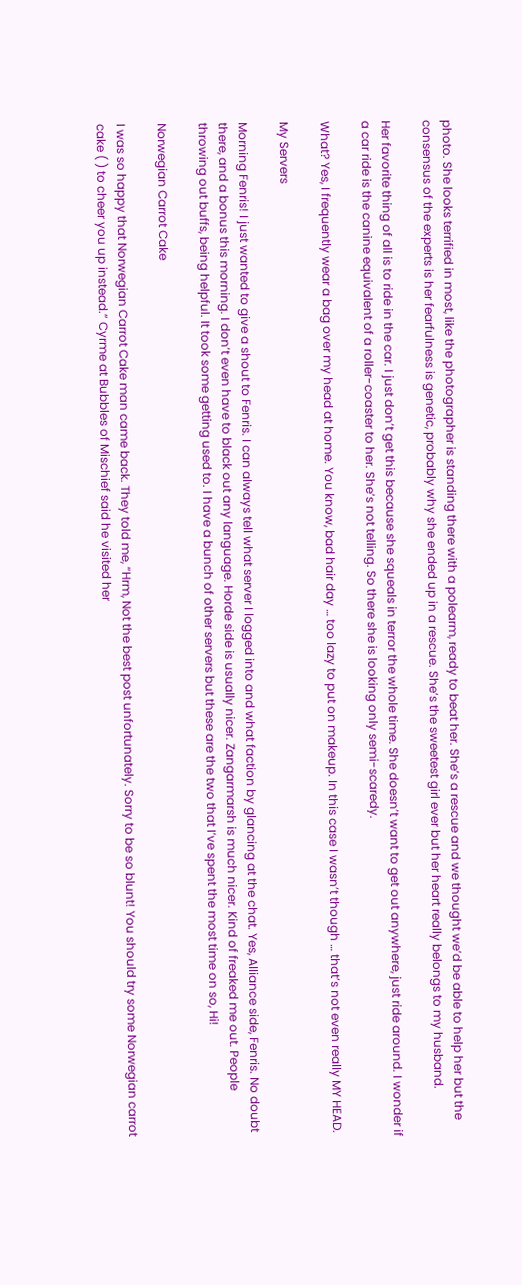photo. She looks terrified in most, like the photographer is standing there with a polearm, ready to beat her. She’s a rescue and we thought we’d be able to help her but the consensus of the experts is her fearfulness is genetic, probably why she ended up in a rescue. She’s the sweetest girl ever but her heart really belongs to my husband.

Her favorite thing of all is to ride in the car. I just don’t get this because she squeals in terror the whole time. She doesn’t want to get out anywhere, just ride around. I wonder if a car ride is the canine equivalent of a roller-coaster to her. She’s not telling. So there she is looking only semi-scaredy.

What? Yes, I frequently wear a bag over my head at home. You know, bad hair day … too lazy to put on makeup. In this case I wasn’t though … that’s not even really MY HEAD.

My Servers

Morning Fenris! I just wanted to give a shout to Fenris. I can always tell what server I logged into and what faction by glancing at the chat. Yes, Alliance side, Fenris. No doubt there, and a bonus this morning. I don’t even have to black out any language. Horde side is usually nicer. Zangarmarsh is much nicer. Kind of freaked me out. People throwing out buffs, being helpful. It took some getting used to. I have a bunch of other servers but these are the two that I’ve spent the most time on so, Hi!

Norwegian Carrot Cake

I was so happy that Norwegian Carrot Cake man came back. They told me, “Hrm, Not the best post unfortunately. Sorry to be so blunt! You should try some Norwegian carrot cake ( ) to cheer you up instead.” Cyrme at Bubbles of Mischief said he visited her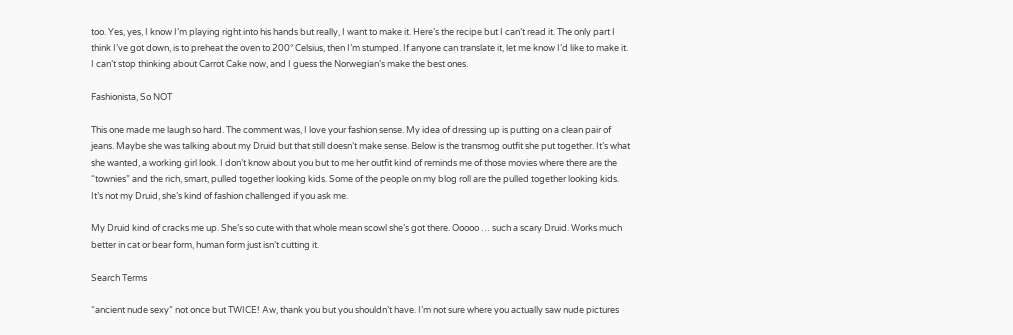too. Yes, yes, I know I’m playing right into his hands but really, I want to make it. Here’s the recipe but I can’t read it. The only part I think I’ve got down, is to preheat the oven to 200° Celsius, then I’m stumped. If anyone can translate it, let me know I’d like to make it. I can’t stop thinking about Carrot Cake now, and I guess the Norwegian’s make the best ones.

Fashionista, So NOT

This one made me laugh so hard. The comment was, I love your fashion sense. My idea of dressing up is putting on a clean pair of jeans. Maybe she was talking about my Druid but that still doesn’t make sense. Below is the transmog outfit she put together. It’s what she wanted, a working girl look. I don’t know about you but to me her outfit kind of reminds me of those movies where there are the “townies” and the rich, smart, pulled together looking kids. Some of the people on my blog roll are the pulled together looking kids. It’s not my Druid, she’s kind of fashion challenged if you ask me.

My Druid kind of cracks me up. She’s so cute with that whole mean scowl she’s got there. Ooooo … such a scary Druid. Works much better in cat or bear form, human form just isn’t cutting it.

Search Terms

“ancient nude sexy” not once but TWICE! Aw, thank you but you shouldn’t have. I’m not sure where you actually saw nude pictures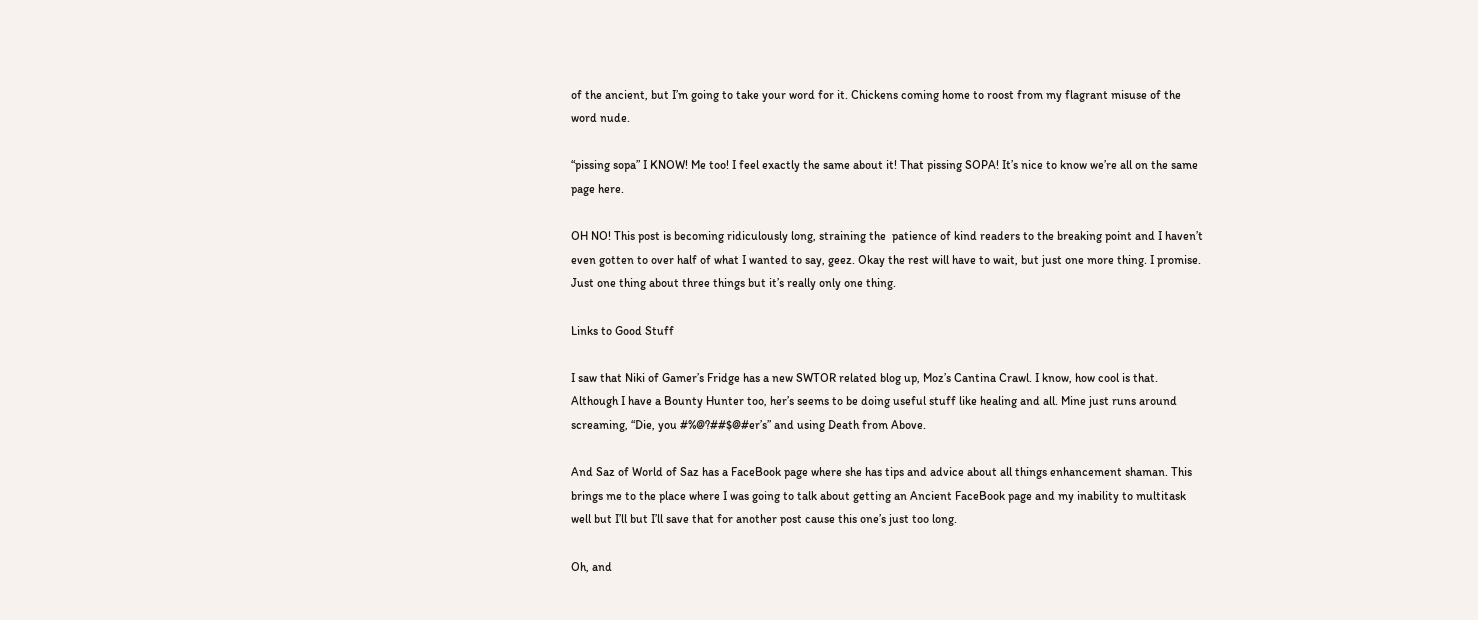of the ancient, but I’m going to take your word for it. Chickens coming home to roost from my flagrant misuse of the word nude.

“pissing sopa” I KNOW! Me too! I feel exactly the same about it! That pissing SOPA! It’s nice to know we’re all on the same page here.

OH NO! This post is becoming ridiculously long, straining the  patience of kind readers to the breaking point and I haven’t even gotten to over half of what I wanted to say, geez. Okay the rest will have to wait, but just one more thing. I promise. Just one thing about three things but it’s really only one thing.

Links to Good Stuff

I saw that Niki of Gamer’s Fridge has a new SWTOR related blog up, Moz’s Cantina Crawl. I know, how cool is that. Although I have a Bounty Hunter too, her’s seems to be doing useful stuff like healing and all. Mine just runs around screaming, “Die, you #%@?##$@#er’s” and using Death from Above.

And Saz of World of Saz has a FaceBook page where she has tips and advice about all things enhancement shaman. This brings me to the place where I was going to talk about getting an Ancient FaceBook page and my inability to multitask well but I’ll but I’ll save that for another post cause this one’s just too long.

Oh, and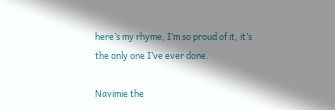here’s my rhyme, I’m so proud of it, it’s the only one I’ve ever done.

Navimie the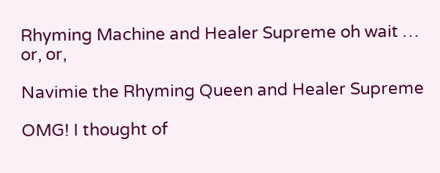Rhyming Machine and Healer Supreme oh wait … or, or,

Navimie the Rhyming Queen and Healer Supreme

OMG! I thought of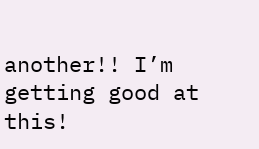another!! I’m getting good at this!